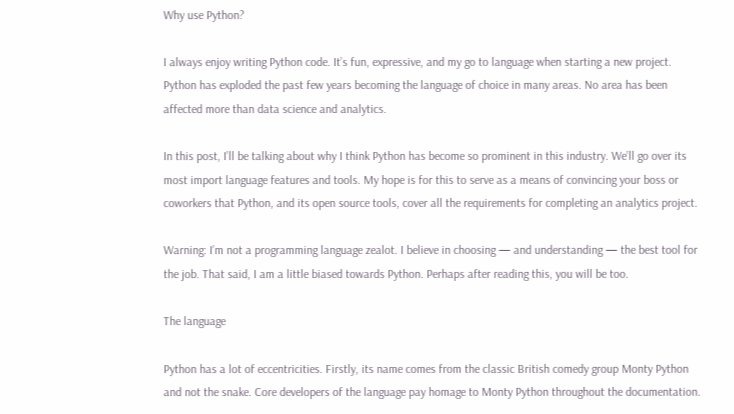Why use Python?

I always enjoy writing Python code. It’s fun, expressive, and my go to language when starting a new project. Python has exploded the past few years becoming the language of choice in many areas. No area has been affected more than data science and analytics.

In this post, I’ll be talking about why I think Python has become so prominent in this industry. We’ll go over its most import language features and tools. My hope is for this to serve as a means of convincing your boss or coworkers that Python, and its open source tools, cover all the requirements for completing an analytics project.

Warning: I’m not a programming language zealot. I believe in choosing — and understanding — the best tool for the job. That said, I am a little biased towards Python. Perhaps after reading this, you will be too.

The language

Python has a lot of eccentricities. Firstly, its name comes from the classic British comedy group Monty Python and not the snake. Core developers of the language pay homage to Monty Python throughout the documentation.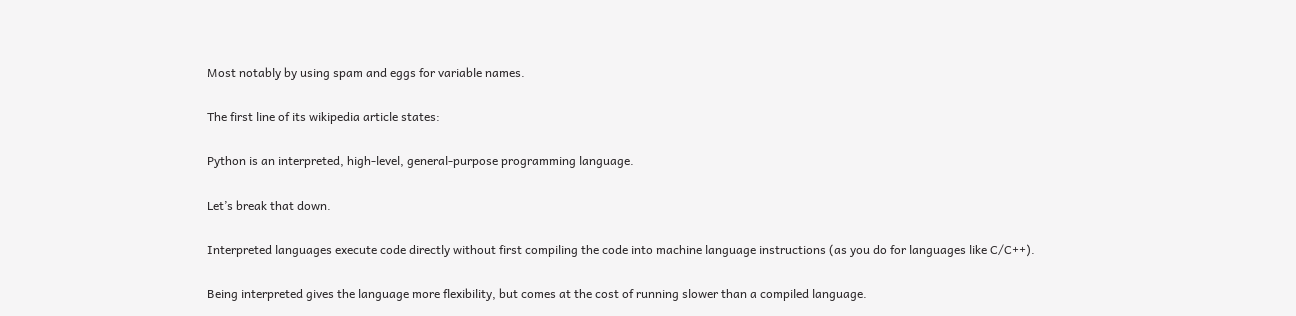Most notably by using spam and eggs for variable names.

The first line of its wikipedia article states:

Python is an interpreted, high-level, general-purpose programming language.

Let’s break that down.

Interpreted languages execute code directly without first compiling the code into machine language instructions (as you do for languages like C/C++).

Being interpreted gives the language more flexibility, but comes at the cost of running slower than a compiled language.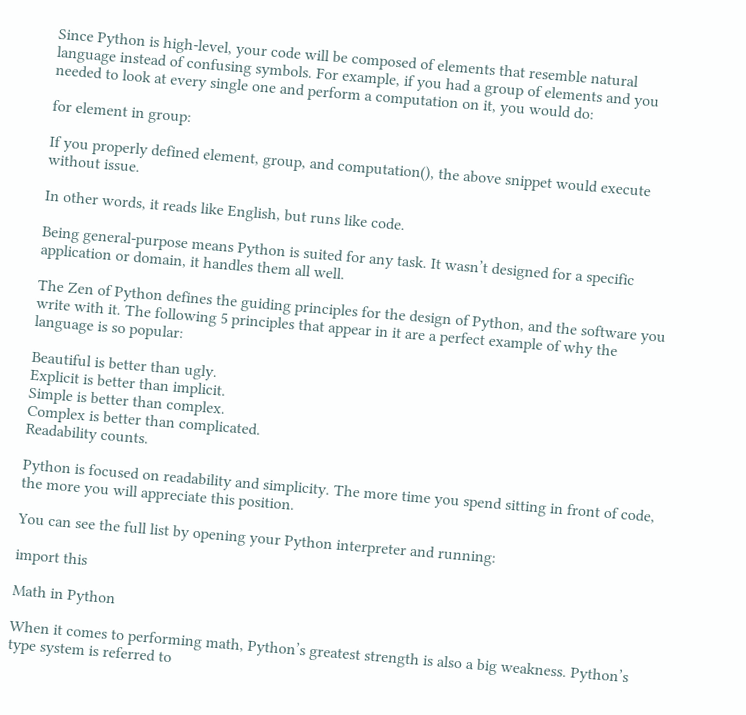Since Python is high-level, your code will be composed of elements that resemble natural language instead of confusing symbols. For example, if you had a group of elements and you needed to look at every single one and perform a computation on it, you would do:

for element in group:

If you properly defined element, group, and computation(), the above snippet would execute without issue.

In other words, it reads like English, but runs like code.

Being general-purpose means Python is suited for any task. It wasn’t designed for a specific application or domain, it handles them all well.

The Zen of Python defines the guiding principles for the design of Python, and the software you write with it. The following 5 principles that appear in it are a perfect example of why the language is so popular:

Beautiful is better than ugly.
Explicit is better than implicit.
Simple is better than complex.
Complex is better than complicated.
Readability counts.

Python is focused on readability and simplicity. The more time you spend sitting in front of code, the more you will appreciate this position.

You can see the full list by opening your Python interpreter and running:

import this

Math in Python

When it comes to performing math, Python’s greatest strength is also a big weakness. Python’s type system is referred to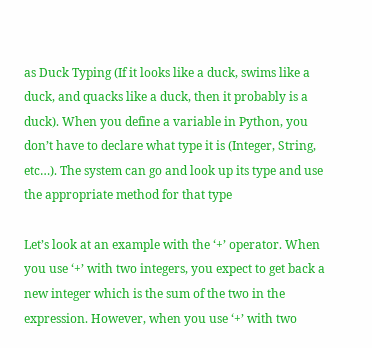as Duck Typing (If it looks like a duck, swims like a duck, and quacks like a duck, then it probably is a duck). When you define a variable in Python, you don’t have to declare what type it is (Integer, String, etc…). The system can go and look up its type and use the appropriate method for that type

Let’s look at an example with the ‘+’ operator. When you use ‘+’ with two integers, you expect to get back a new integer which is the sum of the two in the expression. However, when you use ‘+’ with two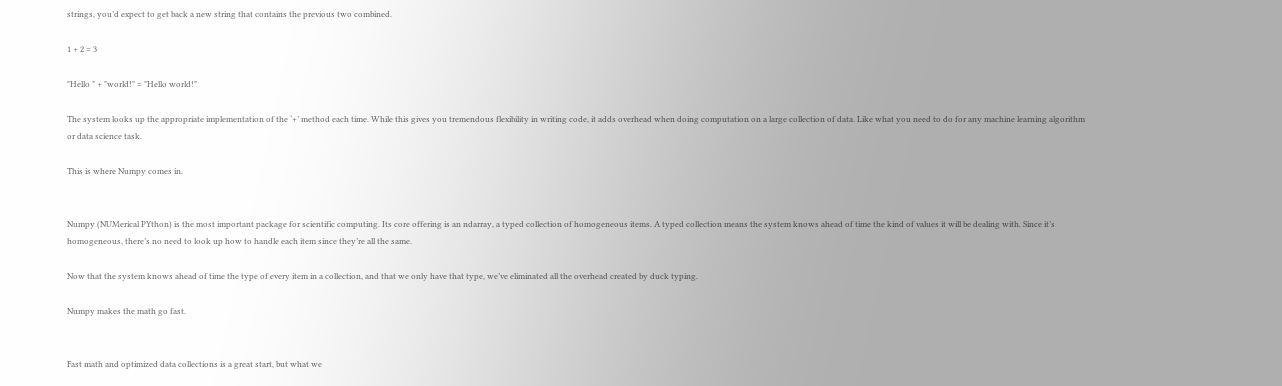strings, you’d expect to get back a new string that contains the previous two combined.

1 + 2 = 3

"Hello " + "world!" = "Hello world!"

The system looks up the appropriate implementation of the ‘+’ method each time. While this gives you tremendous flexibility in writing code, it adds overhead when doing computation on a large collection of data. Like what you need to do for any machine learning algorithm or data science task.

This is where Numpy comes in.


Numpy (NUMerical PYthon) is the most important package for scientific computing. Its core offering is an ndarray, a typed collection of homogeneous items. A typed collection means the system knows ahead of time the kind of values it will be dealing with. Since it’s homogeneous, there’s no need to look up how to handle each item since they’re all the same.

Now that the system knows ahead of time the type of every item in a collection, and that we only have that type, we’ve eliminated all the overhead created by duck typing.

Numpy makes the math go fast.


Fast math and optimized data collections is a great start, but what we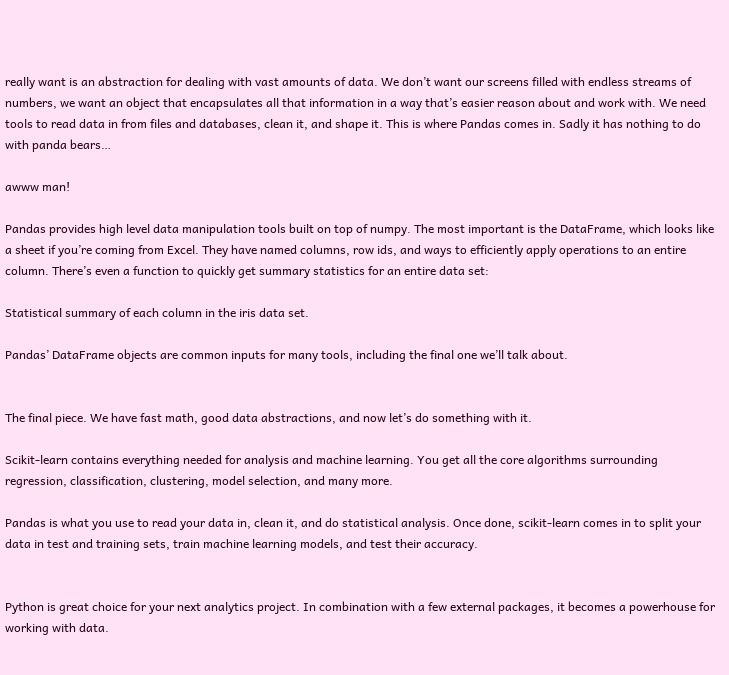really want is an abstraction for dealing with vast amounts of data. We don’t want our screens filled with endless streams of numbers, we want an object that encapsulates all that information in a way that’s easier reason about and work with. We need tools to read data in from files and databases, clean it, and shape it. This is where Pandas comes in. Sadly it has nothing to do with panda bears…

awww man!

Pandas provides high level data manipulation tools built on top of numpy. The most important is the DataFrame, which looks like a sheet if you’re coming from Excel. They have named columns, row ids, and ways to efficiently apply operations to an entire column. There’s even a function to quickly get summary statistics for an entire data set:

Statistical summary of each column in the iris data set.

Pandas’ DataFrame objects are common inputs for many tools, including the final one we’ll talk about.


The final piece. We have fast math, good data abstractions, and now let’s do something with it.

Scikit-learn contains everything needed for analysis and machine learning. You get all the core algorithms surrounding regression, classification, clustering, model selection, and many more.

Pandas is what you use to read your data in, clean it, and do statistical analysis. Once done, scikit-learn comes in to split your data in test and training sets, train machine learning models, and test their accuracy.


Python is great choice for your next analytics project. In combination with a few external packages, it becomes a powerhouse for working with data.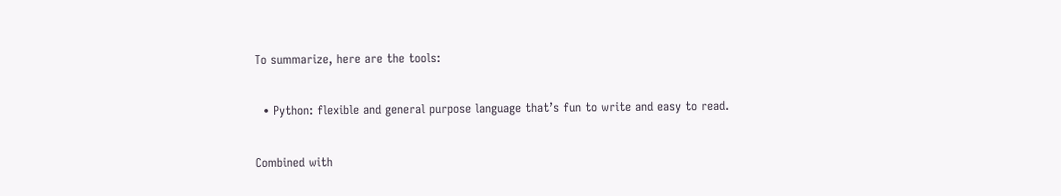To summarize, here are the tools:

  • Python: flexible and general purpose language that’s fun to write and easy to read.

Combined with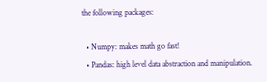the following packages:

  • Numpy: makes math go fast!
  • Pandas: high level data abstraction and manipulation.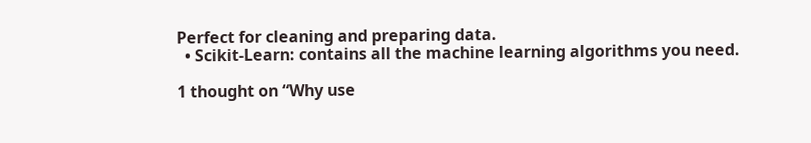Perfect for cleaning and preparing data.
  • Scikit-Learn: contains all the machine learning algorithms you need.

1 thought on “Why use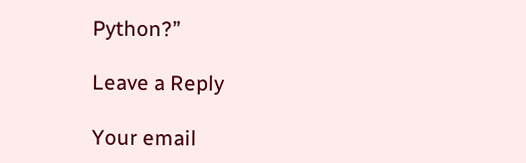Python?”

Leave a Reply

Your email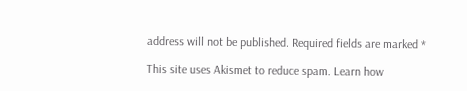address will not be published. Required fields are marked *

This site uses Akismet to reduce spam. Learn how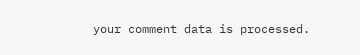your comment data is processed.